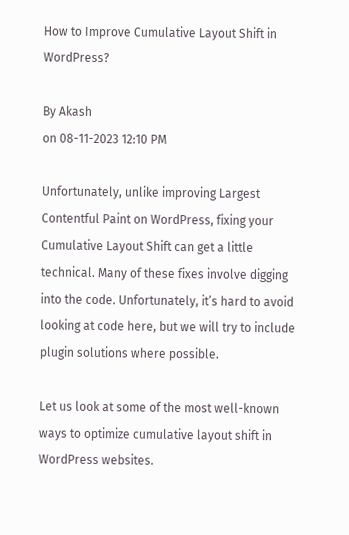How to Improve Cumulative Layout Shift in WordPress?

By Akash
on 08-11-2023 12:10 PM

Unfortunately, unlike improving Largest Contentful Paint on WordPress, fixing your Cumulative Layout Shift can get a little technical. Many of these fixes involve digging into the code. Unfortunately, it’s hard to avoid looking at code here, but we will try to include plugin solutions where possible.

Let us look at some of the most well-known ways to optimize cumulative layout shift in WordPress websites.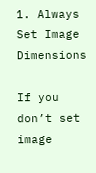1. Always Set Image Dimensions

If you don’t set image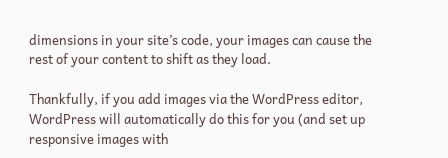dimensions in your site’s code, your images can cause the rest of your content to shift as they load.

Thankfully, if you add images via the WordPress editor, WordPress will automatically do this for you (and set up responsive images with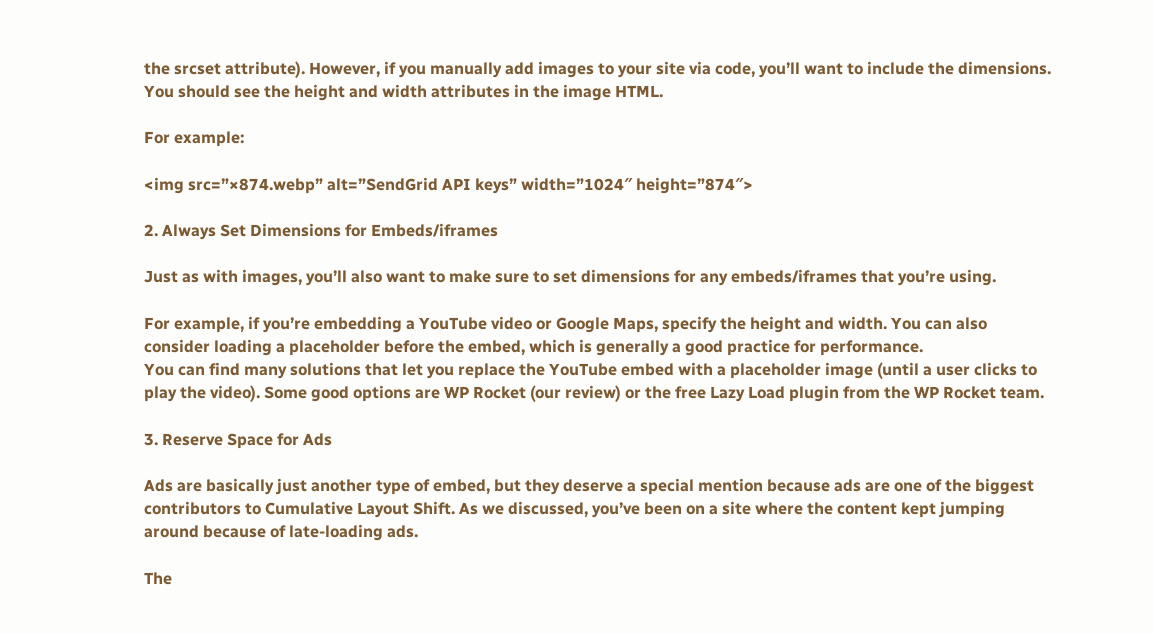the srcset attribute). However, if you manually add images to your site via code, you’ll want to include the dimensions. You should see the height and width attributes in the image HTML.

For example:

<img src=”×874.webp” alt=”SendGrid API keys” width=”1024″ height=”874″>

2. Always Set Dimensions for Embeds/iframes

Just as with images, you’ll also want to make sure to set dimensions for any embeds/iframes that you’re using.

For example, if you’re embedding a YouTube video or Google Maps, specify the height and width. You can also consider loading a placeholder before the embed, which is generally a good practice for performance.
You can find many solutions that let you replace the YouTube embed with a placeholder image (until a user clicks to play the video). Some good options are WP Rocket (our review) or the free Lazy Load plugin from the WP Rocket team.

3. Reserve Space for Ads

Ads are basically just another type of embed, but they deserve a special mention because ads are one of the biggest contributors to Cumulative Layout Shift. As we discussed, you’ve been on a site where the content kept jumping around because of late-loading ads.

The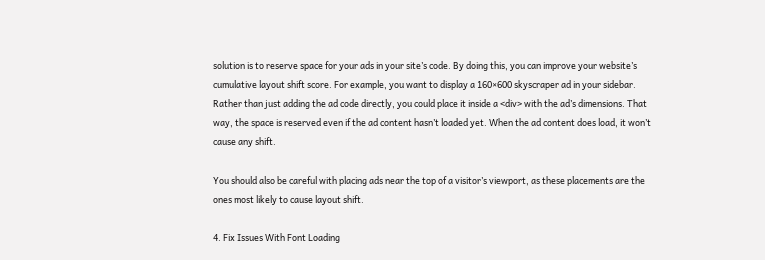solution is to reserve space for your ads in your site’s code. By doing this, you can improve your website’s cumulative layout shift score. For example, you want to display a 160×600 skyscraper ad in your sidebar. Rather than just adding the ad code directly, you could place it inside a <div> with the ad’s dimensions. That way, the space is reserved even if the ad content hasn’t loaded yet. When the ad content does load, it won’t cause any shift.

You should also be careful with placing ads near the top of a visitor’s viewport, as these placements are the ones most likely to cause layout shift.

4. Fix Issues With Font Loading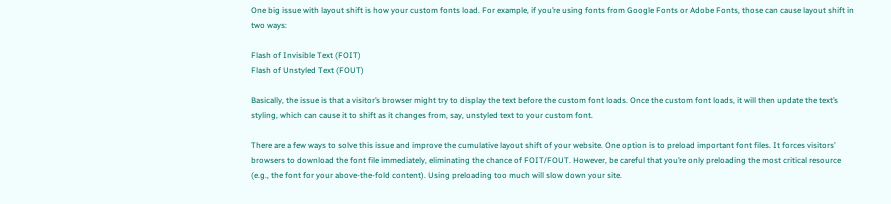One big issue with layout shift is how your custom fonts load. For example, if you’re using fonts from Google Fonts or Adobe Fonts, those can cause layout shift in two ways:

Flash of Invisible Text (FOIT)
Flash of Unstyled Text (FOUT)

Basically, the issue is that a visitor’s browser might try to display the text before the custom font loads. Once the custom font loads, it will then update the text’s styling, which can cause it to shift as it changes from, say, unstyled text to your custom font.

There are a few ways to solve this issue and improve the cumulative layout shift of your website. One option is to preload important font files. It forces visitors’ browsers to download the font file immediately, eliminating the chance of FOIT/FOUT. However, be careful that you’re only preloading the most critical resource (e.g., the font for your above-the-fold content). Using preloading too much will slow down your site.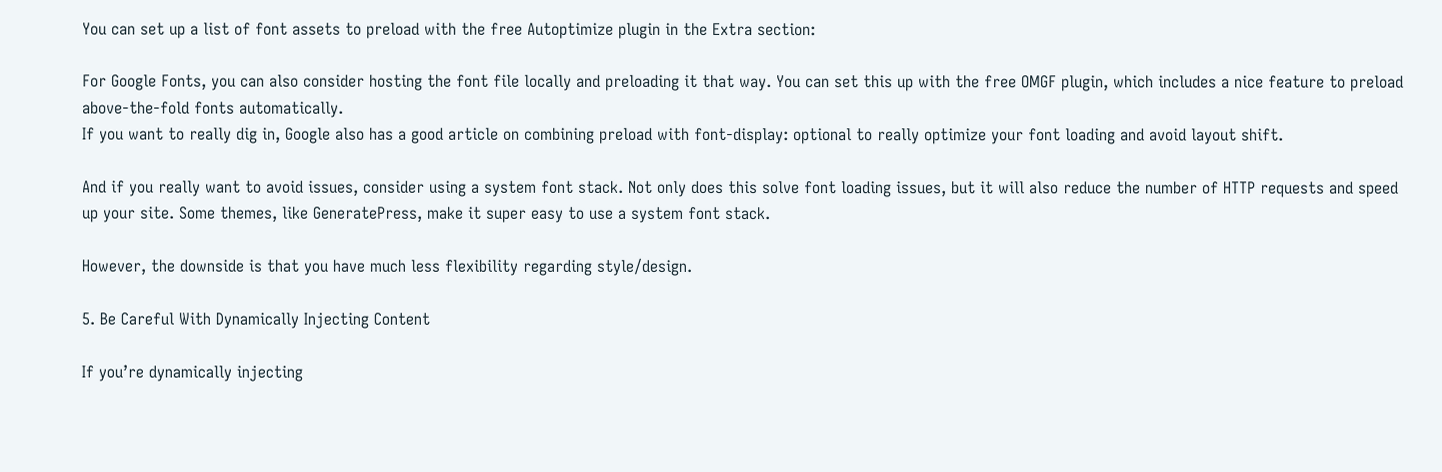You can set up a list of font assets to preload with the free Autoptimize plugin in the Extra section:

For Google Fonts, you can also consider hosting the font file locally and preloading it that way. You can set this up with the free OMGF plugin, which includes a nice feature to preload above-the-fold fonts automatically.
If you want to really dig in, Google also has a good article on combining preload with font-display: optional to really optimize your font loading and avoid layout shift.

And if you really want to avoid issues, consider using a system font stack. Not only does this solve font loading issues, but it will also reduce the number of HTTP requests and speed up your site. Some themes, like GeneratePress, make it super easy to use a system font stack.

However, the downside is that you have much less flexibility regarding style/design.

5. Be Careful With Dynamically Injecting Content

If you’re dynamically injecting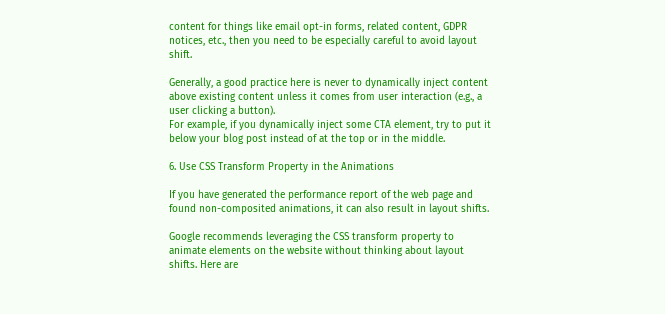content for things like email opt-in forms, related content, GDPR notices, etc., then you need to be especially careful to avoid layout shift.

Generally, a good practice here is never to dynamically inject content above existing content unless it comes from user interaction (e.g., a user clicking a button).
For example, if you dynamically inject some CTA element, try to put it below your blog post instead of at the top or in the middle.

6. Use CSS Transform Property in the Animations

If you have generated the performance report of the web page and found non-composited animations, it can also result in layout shifts.

Google recommends leveraging the CSS transform property to animate elements on the website without thinking about layout shifts. Here are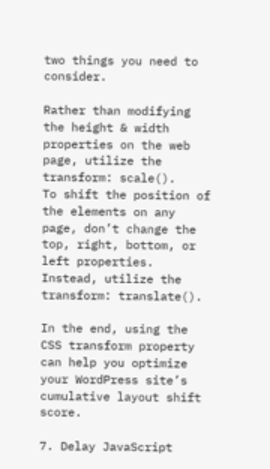two things you need to consider.

Rather than modifying the height & width properties on the web page, utilize the transform: scale().
To shift the position of the elements on any page, don’t change the top, right, bottom, or left properties. Instead, utilize the transform: translate().

In the end, using the CSS transform property can help you optimize your WordPress site’s cumulative layout shift score.

7. Delay JavaScript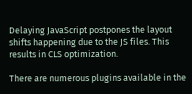Delaying JavaScript postpones the layout shifts happening due to the JS files. This results in CLS optimization.

There are numerous plugins available in the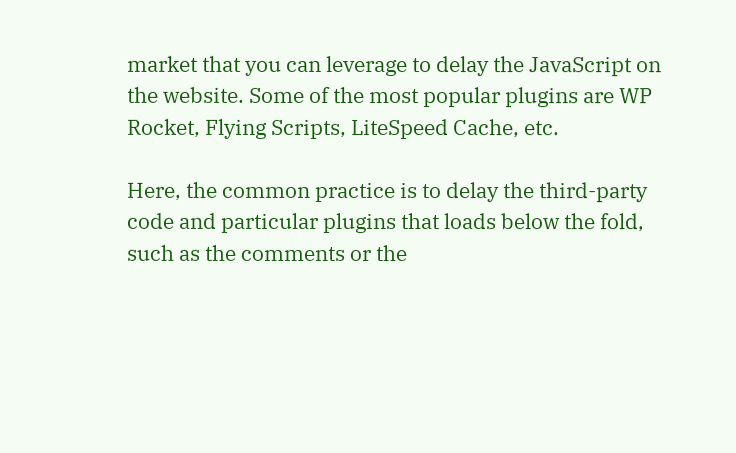market that you can leverage to delay the JavaScript on the website. Some of the most popular plugins are WP Rocket, Flying Scripts, LiteSpeed Cache, etc.

Here, the common practice is to delay the third-party code and particular plugins that loads below the fold, such as the comments or the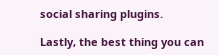social sharing plugins.

Lastly, the best thing you can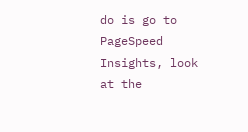do is go to PageSpeed Insights, look at the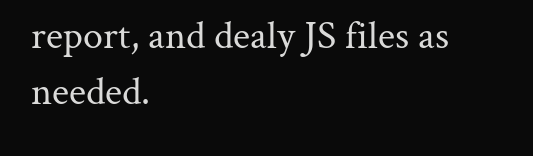report, and dealy JS files as needed.